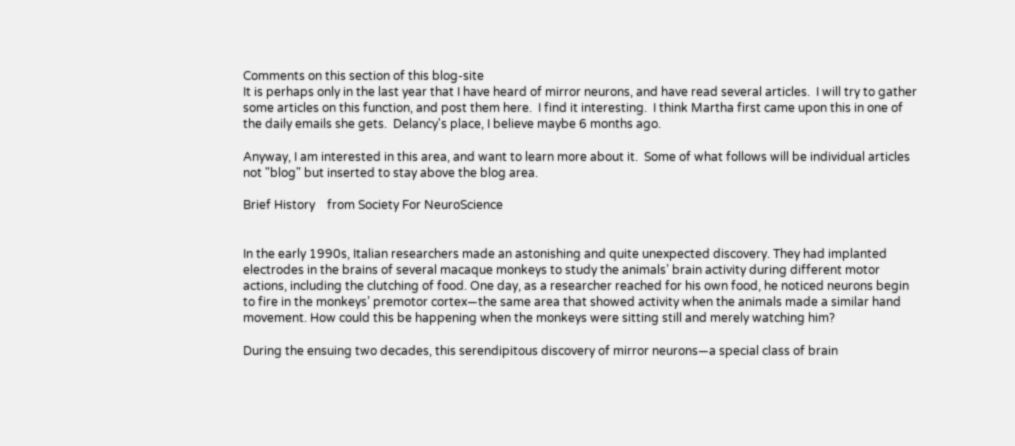Comments on this section of this blog-site
It is perhaps only in the last year that I have heard of mirror neurons, and have read several articles.  I will try to gather some articles on this function, and post them here.  I find it interesting.  I think Martha first came upon this in one of the daily emails she gets.  Delancy's place, I believe maybe 6 months ago.

Anyway, I am interested in this area, and want to learn more about it.  Some of what follows will be individual articles not "blog" but inserted to stay above the blog area.

Brief History    from Society For NeuroScience


In the early 1990s, Italian researchers made an astonishing and quite unexpected discovery. They had implanted electrodes in the brains of several macaque monkeys to study the animals’ brain activity during different motor actions, including the clutching of food. One day, as a researcher reached for his own food, he noticed neurons begin to fire in the monkeys’ premotor cortex—the same area that showed activity when the animals made a similar hand movement. How could this be happening when the monkeys were sitting still and merely watching him?

During the ensuing two decades, this serendipitous discovery of mirror neurons—a special class of brain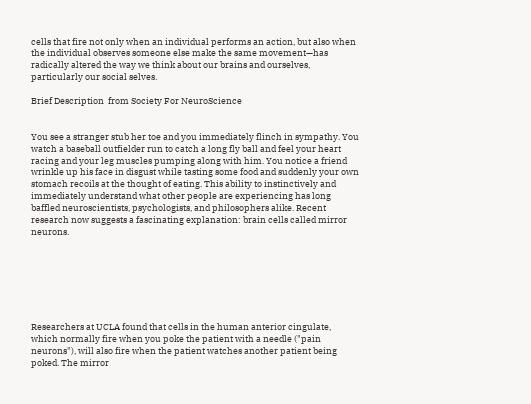cells that fire not only when an individual performs an action, but also when the individual observes someone else make the same movement—has radically altered the way we think about our brains and ourselves, particularly our social selves.

Brief Description  from Society For NeuroScience


You see a stranger stub her toe and you immediately flinch in sympathy. You watch a baseball outfielder run to catch a long fly ball and feel your heart racing and your leg muscles pumping along with him. You notice a friend wrinkle up his face in disgust while tasting some food and suddenly your own stomach recoils at the thought of eating. This ability to instinctively and immediately understand what other people are experiencing has long baffled neuroscientists, psychologists, and philosophers alike. Recent research now suggests a fascinating explanation: brain cells called mirror neurons.







Researchers at UCLA found that cells in the human anterior cingulate, which normally fire when you poke the patient with a needle ("pain neurons"), will also fire when the patient watches another patient being poked. The mirror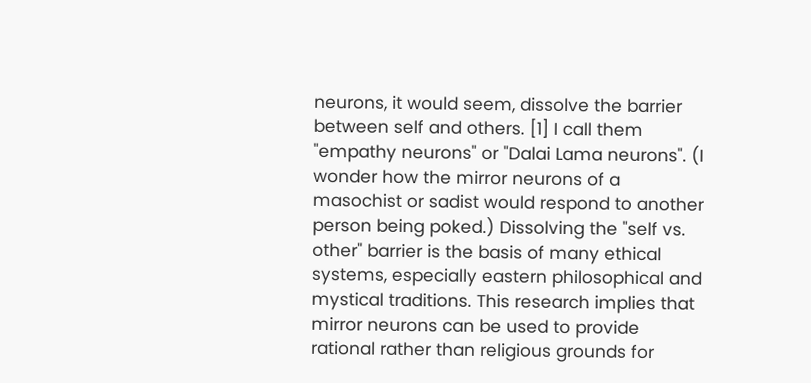neurons, it would seem, dissolve the barrier between self and others. [1] I call them "empathy neurons" or "Dalai Lama neurons". (I wonder how the mirror neurons of a masochist or sadist would respond to another person being poked.) Dissolving the "self vs. other" barrier is the basis of many ethical systems, especially eastern philosophical and mystical traditions. This research implies that mirror neurons can be used to provide rational rather than religious grounds for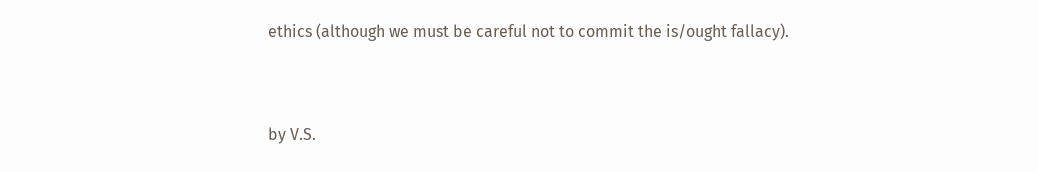ethics (although we must be careful not to commit the is/ought fallacy).


by V.S.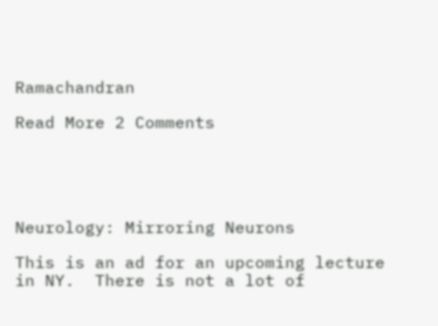Ramachandran

Read More 2 Comments





Neurology: Mirroring Neurons

This is an ad for an upcoming lecture in NY.  There is not a lot of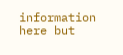information here but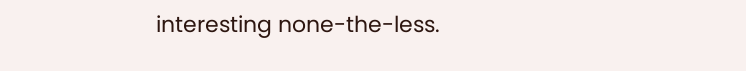interesting none-the-less.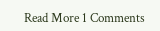Read More 1 Comments